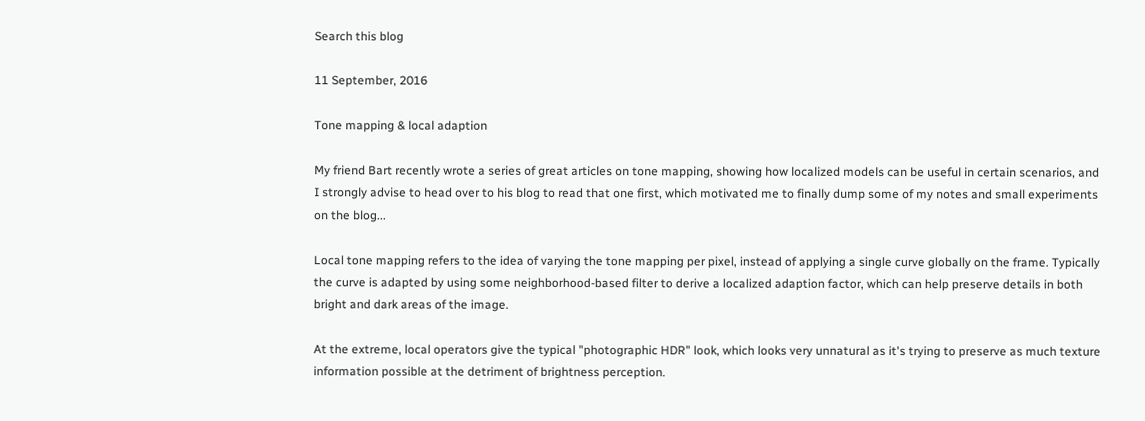Search this blog

11 September, 2016

Tone mapping & local adaption

My friend Bart recently wrote a series of great articles on tone mapping, showing how localized models can be useful in certain scenarios, and I strongly advise to head over to his blog to read that one first, which motivated me to finally dump some of my notes and small experiments on the blog...

Local tone mapping refers to the idea of varying the tone mapping per pixel, instead of applying a single curve globally on the frame. Typically the curve is adapted by using some neighborhood-based filter to derive a localized adaption factor, which can help preserve details in both bright and dark areas of the image.

At the extreme, local operators give the typical "photographic HDR" look, which looks very unnatural as it's trying to preserve as much texture information possible at the detriment of brightness perception.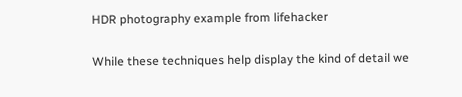HDR photography example from lifehacker

While these techniques help display the kind of detail we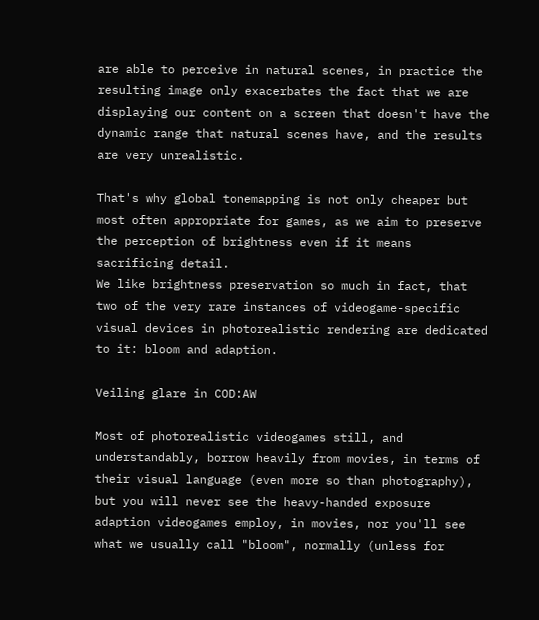are able to perceive in natural scenes, in practice the resulting image only exacerbates the fact that we are displaying our content on a screen that doesn't have the dynamic range that natural scenes have, and the results are very unrealistic.

That's why global tonemapping is not only cheaper but most often appropriate for games, as we aim to preserve the perception of brightness even if it means sacrificing detail.
We like brightness preservation so much in fact, that two of the very rare instances of videogame-specific visual devices in photorealistic rendering are dedicated to it: bloom and adaption.

Veiling glare in COD:AW

Most of photorealistic videogames still, and understandably, borrow heavily from movies, in terms of their visual language (even more so than photography), but you will never see the heavy-handed exposure adaption videogames employ, in movies, nor you'll see what we usually call "bloom", normally (unless for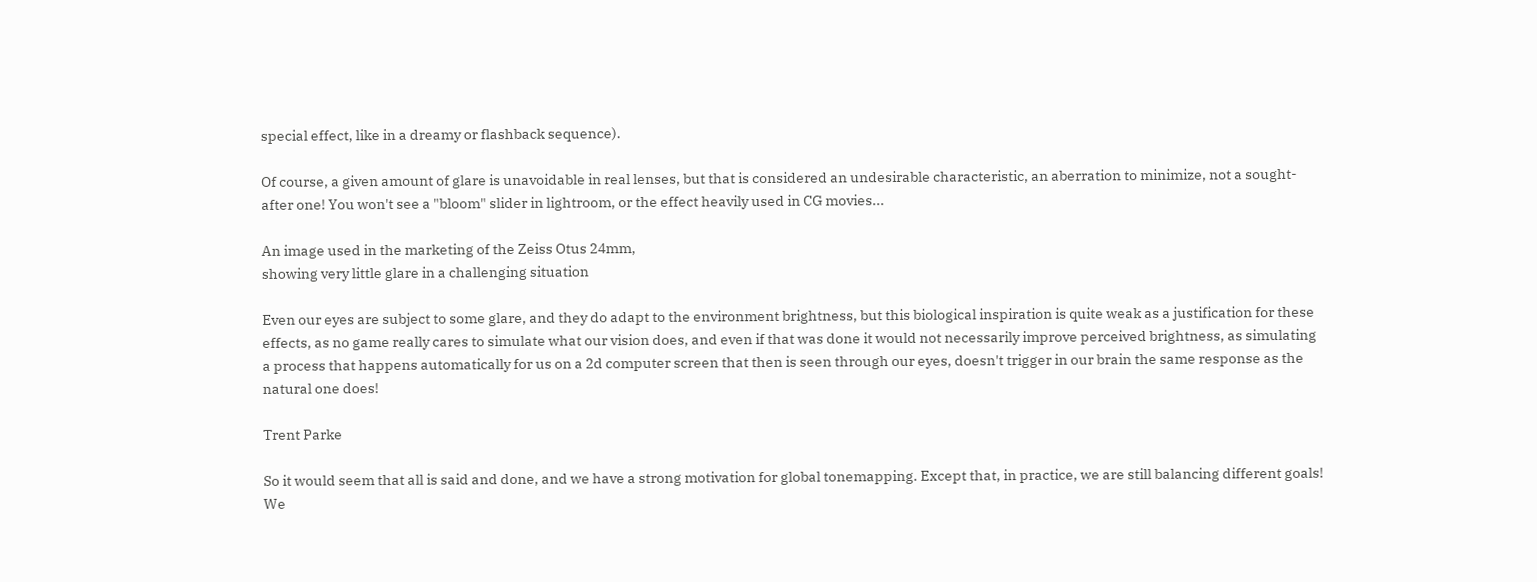special effect, like in a dreamy or flashback sequence).

Of course, a given amount of glare is unavoidable in real lenses, but that is considered an undesirable characteristic, an aberration to minimize, not a sought-after one! You won't see a "bloom" slider in lightroom, or the effect heavily used in CG movies...

An image used in the marketing of the Zeiss Otus 24mm,
showing very little glare in a challenging situation

Even our eyes are subject to some glare, and they do adapt to the environment brightness, but this biological inspiration is quite weak as a justification for these effects, as no game really cares to simulate what our vision does, and even if that was done it would not necessarily improve perceived brightness, as simulating a process that happens automatically for us on a 2d computer screen that then is seen through our eyes, doesn't trigger in our brain the same response as the natural one does!

Trent Parke

So it would seem that all is said and done, and we have a strong motivation for global tonemapping. Except that, in practice, we are still balancing different goals!
We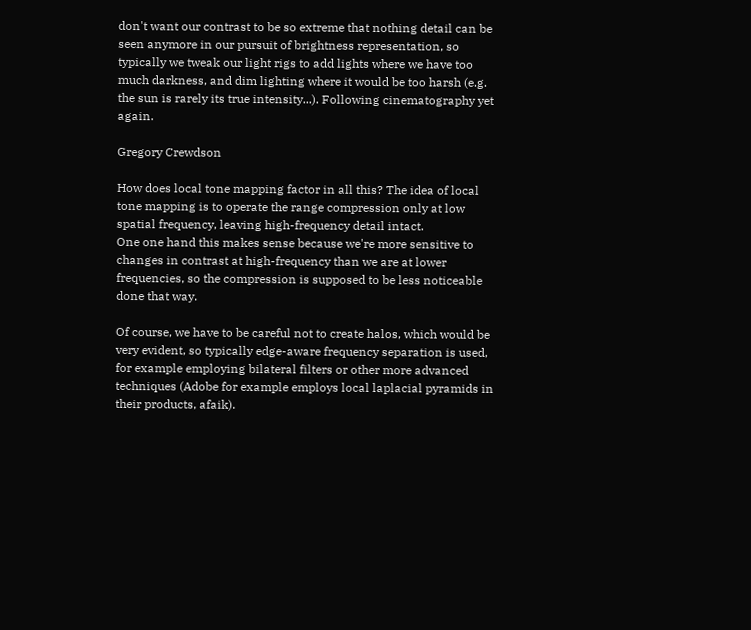don't want our contrast to be so extreme that nothing detail can be seen anymore in our pursuit of brightness representation, so typically we tweak our light rigs to add lights where we have too much darkness, and dim lighting where it would be too harsh (e.g. the sun is rarely its true intensity...). Following cinematography yet again.

Gregory Crewdson

How does local tone mapping factor in all this? The idea of local tone mapping is to operate the range compression only at low spatial frequency, leaving high-frequency detail intact.
One one hand this makes sense because we're more sensitive to changes in contrast at high-frequency than we are at lower frequencies, so the compression is supposed to be less noticeable done that way.

Of course, we have to be careful not to create halos, which would be very evident, so typically edge-aware frequency separation is used, for example employing bilateral filters or other more advanced techniques (Adobe for example employs local laplacial pyramids in their products, afaik).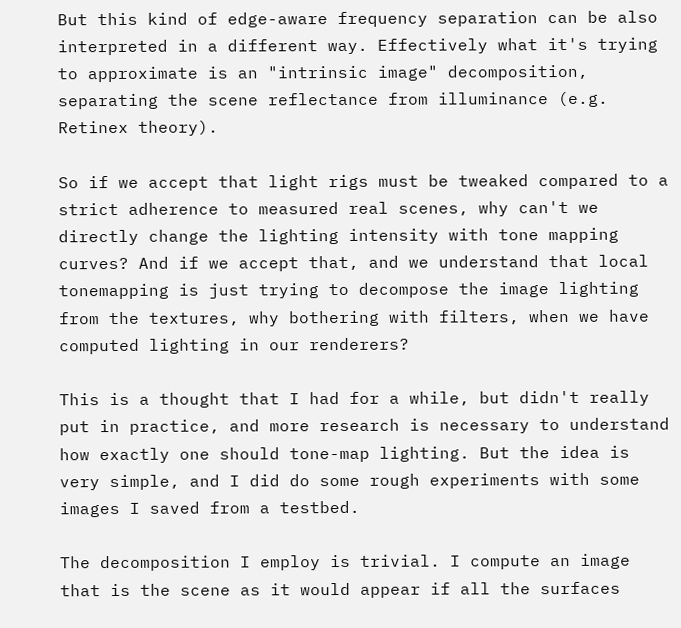But this kind of edge-aware frequency separation can be also interpreted in a different way. Effectively what it's trying to approximate is an "intrinsic image" decomposition, separating the scene reflectance from illuminance (e.g. Retinex theory).

So if we accept that light rigs must be tweaked compared to a strict adherence to measured real scenes, why can't we directly change the lighting intensity with tone mapping curves? And if we accept that, and we understand that local tonemapping is just trying to decompose the image lighting from the textures, why bothering with filters, when we have computed lighting in our renderers?

This is a thought that I had for a while, but didn't really put in practice, and more research is necessary to understand how exactly one should tone-map lighting. But the idea is very simple, and I did do some rough experiments with some images I saved from a testbed.

The decomposition I employ is trivial. I compute an image that is the scene as it would appear if all the surfaces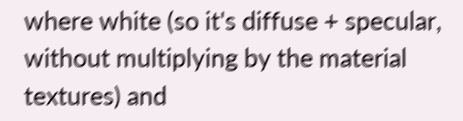where white (so it's diffuse + specular, without multiplying by the material textures) and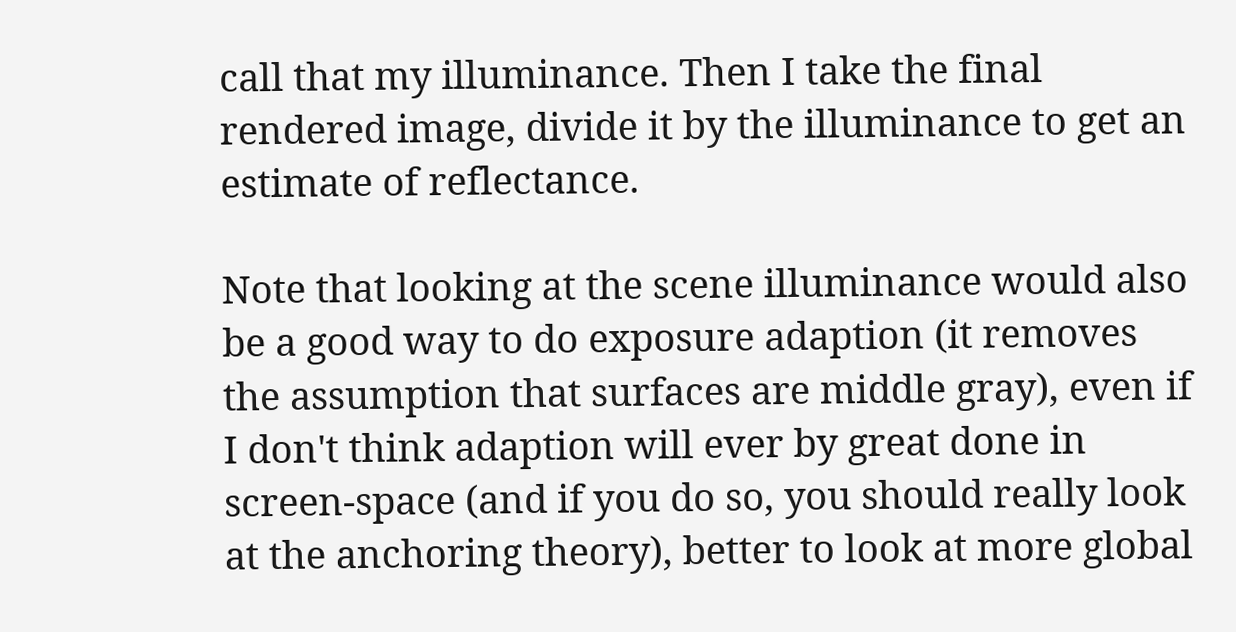call that my illuminance. Then I take the final rendered image, divide it by the illuminance to get an estimate of reflectance.

Note that looking at the scene illuminance would also be a good way to do exposure adaption (it removes the assumption that surfaces are middle gray), even if I don't think adaption will ever by great done in screen-space (and if you do so, you should really look at the anchoring theory), better to look at more global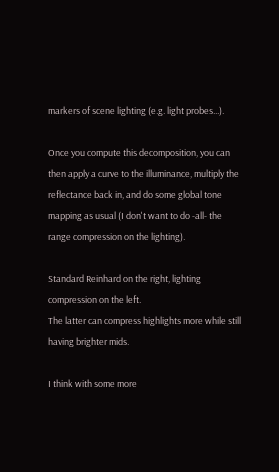markers of scene lighting (e.g. light probes...).

Once you compute this decomposition, you can then apply a curve to the illuminance, multiply the reflectance back in, and do some global tone mapping as usual (I don't want to do -all- the range compression on the lighting).

Standard Reinhard on the right, lighting compression on the left.
The latter can compress highlights more while still having brighter mids.

I think with some more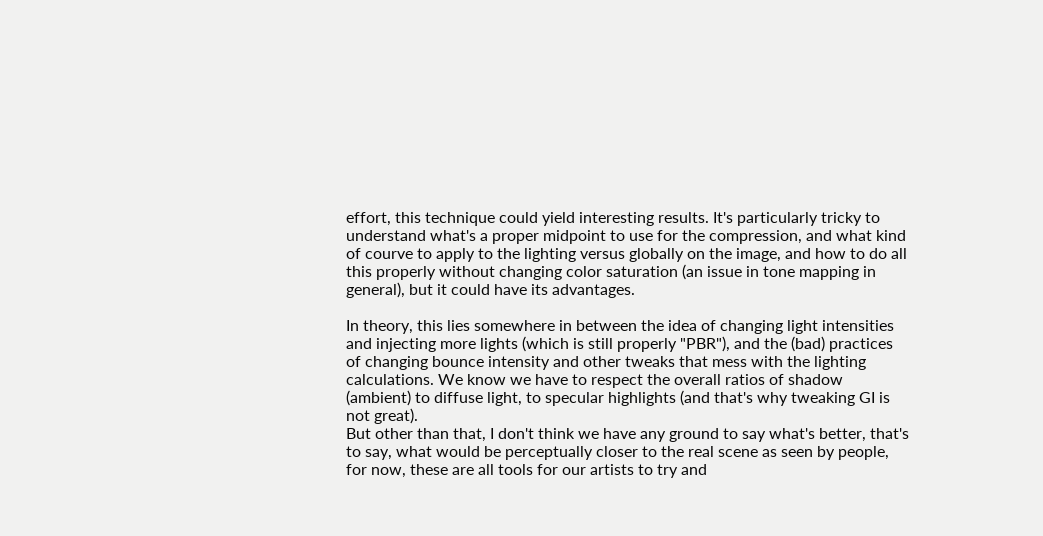effort, this technique could yield interesting results. It's particularly tricky to understand what's a proper midpoint to use for the compression, and what kind of courve to apply to the lighting versus globally on the image, and how to do all this properly without changing color saturation (an issue in tone mapping in general), but it could have its advantages.

In theory, this lies somewhere in between the idea of changing light intensities and injecting more lights (which is still properly "PBR"), and the (bad) practices of changing bounce intensity and other tweaks that mess with the lighting calculations. We know we have to respect the overall ratios of shadow (ambient) to diffuse light, to specular highlights (and that's why tweaking GI is not great).
But other than that, I don't think we have any ground to say what's better, that's to say, what would be perceptually closer to the real scene as seen by people, for now, these are all tools for our artists to try and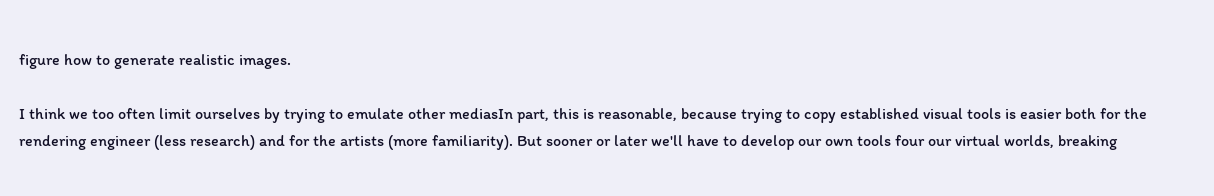figure how to generate realistic images.

I think we too often limit ourselves by trying to emulate other mediasIn part, this is reasonable, because trying to copy established visual tools is easier both for the rendering engineer (less research) and for the artists (more familiarity). But sooner or later we'll have to develop our own tools four our virtual worlds, breaking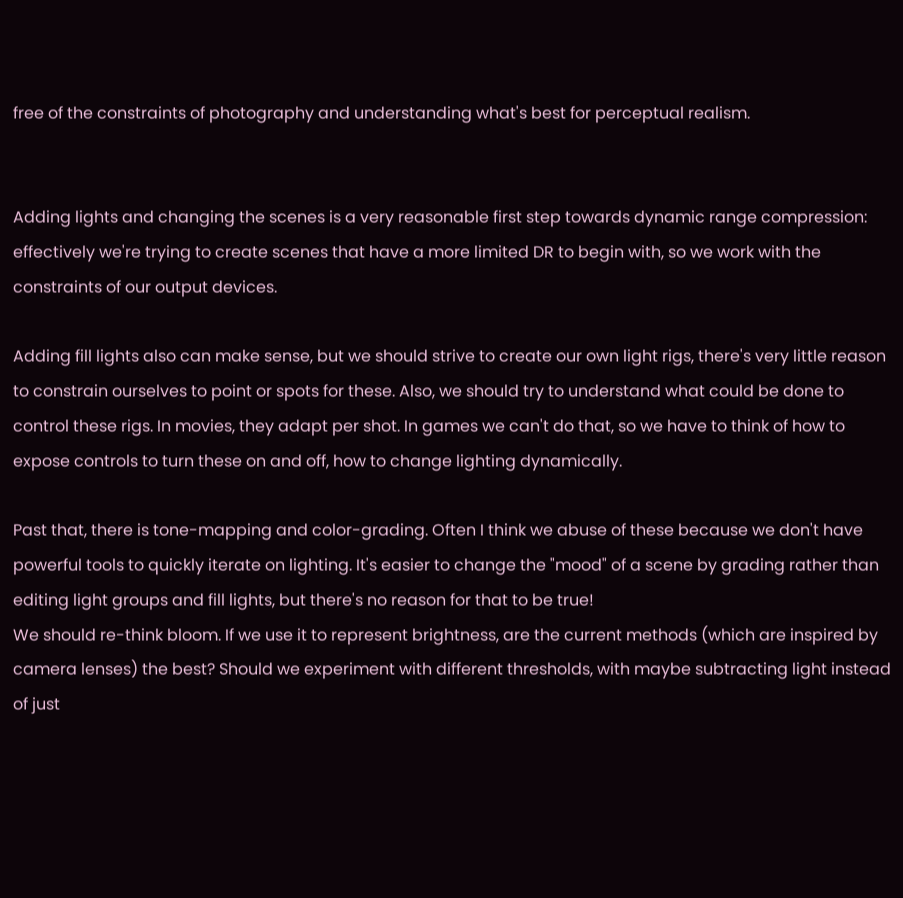free of the constraints of photography and understanding what's best for perceptual realism.


Adding lights and changing the scenes is a very reasonable first step towards dynamic range compression: effectively we're trying to create scenes that have a more limited DR to begin with, so we work with the constraints of our output devices.

Adding fill lights also can make sense, but we should strive to create our own light rigs, there's very little reason to constrain ourselves to point or spots for these. Also, we should try to understand what could be done to control these rigs. In movies, they adapt per shot. In games we can't do that, so we have to think of how to expose controls to turn these on and off, how to change lighting dynamically.

Past that, there is tone-mapping and color-grading. Often I think we abuse of these because we don't have powerful tools to quickly iterate on lighting. It's easier to change the "mood" of a scene by grading rather than editing light groups and fill lights, but there's no reason for that to be true!
We should re-think bloom. If we use it to represent brightness, are the current methods (which are inspired by camera lenses) the best? Should we experiment with different thresholds, with maybe subtracting light instead of just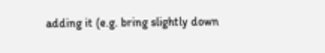adding it (e.g. bring slightly down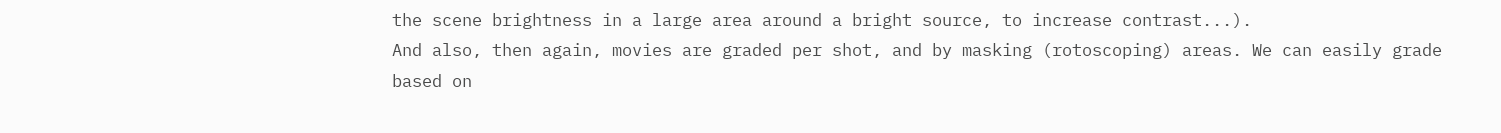the scene brightness in a large area around a bright source, to increase contrast...).
And also, then again, movies are graded per shot, and by masking (rotoscoping) areas. We can easily grade based on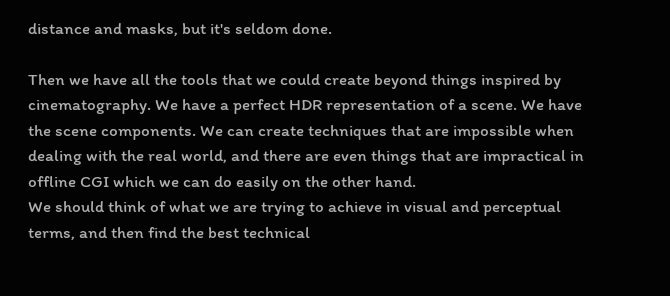distance and masks, but it's seldom done.

Then we have all the tools that we could create beyond things inspired by cinematography. We have a perfect HDR representation of a scene. We have the scene components. We can create techniques that are impossible when dealing with the real world, and there are even things that are impractical in offline CGI which we can do easily on the other hand.
We should think of what we are trying to achieve in visual and perceptual terms, and then find the best technical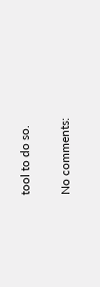tool to do so.

No comments: